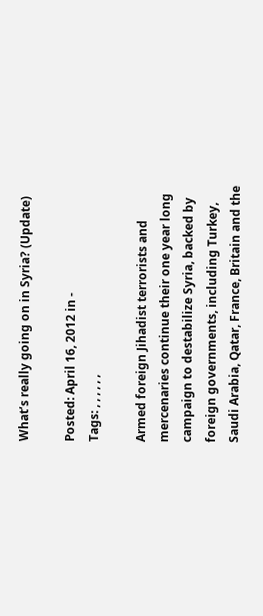What’s really going on in Syria? (Update)

Posted: April 16, 2012 in -
Tags: , , , , , ,

Armed foreign Jihadist terrorists and mercenaries continue their one year long campaign to destabilize Syria, backed by foreign governments, including Turkey, Saudi Arabia, Qatar, France, Britain and the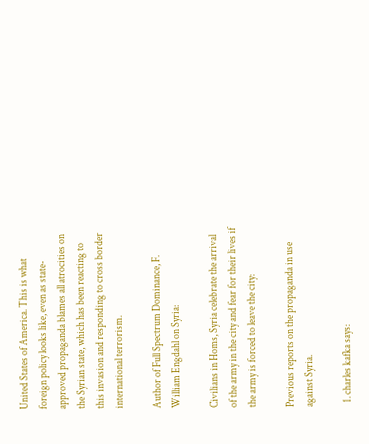United States of America. This is what foreign policy looks like, even as state-approved propaganda blames all atrocities on the Syrian state, which has been reacting to this invasion and responding to cross border international terrorism.

Author of Full Spectrum Dominance, F. William Engdahl on Syria:

Civilians in Homs, Syria celebrate the arrival of the army in the city and fear for their lives if the army is forced to leave the city:

Previous reports on the propaganda in use against Syria.

  1. charles kafka says: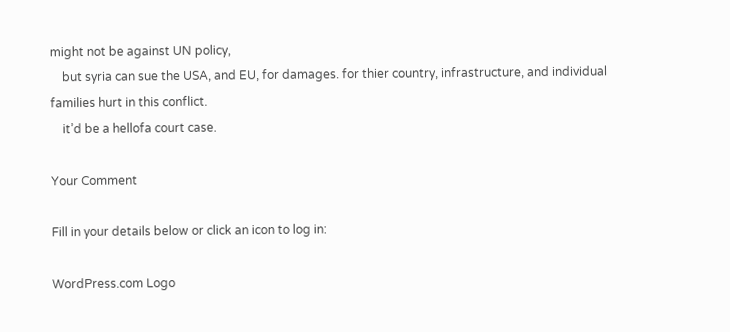might not be against UN policy,
    but syria can sue the USA, and EU, for damages. for thier country, infrastructure, and individual families hurt in this conflict.
    it’d be a hellofa court case.

Your Comment

Fill in your details below or click an icon to log in:

WordPress.com Logo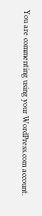You are commenting using your WordPress.com account.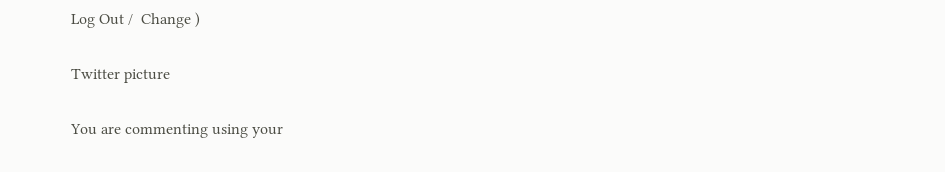Log Out /  Change )

Twitter picture

You are commenting using your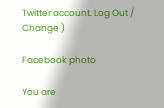Twitter account. Log Out /  Change )

Facebook photo

You are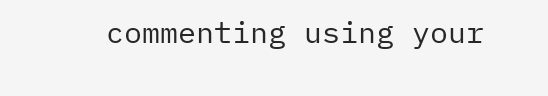commenting using your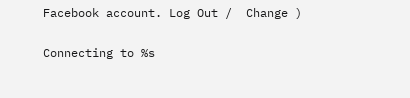Facebook account. Log Out /  Change )

Connecting to %s